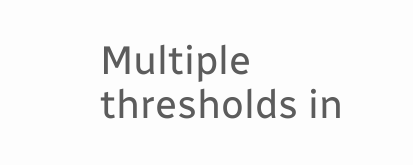Multiple thresholds in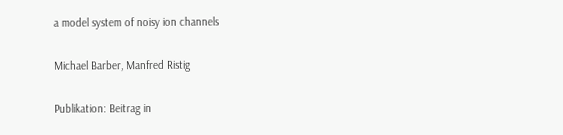a model system of noisy ion channels

Michael Barber, Manfred Ristig

Publikation: Beitrag in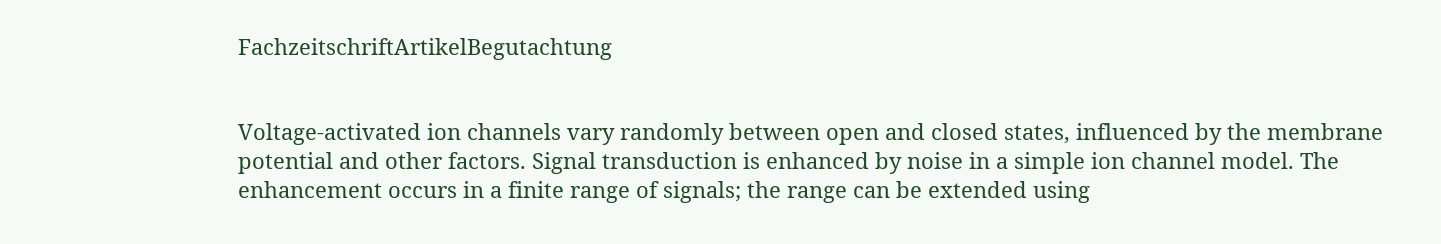FachzeitschriftArtikelBegutachtung


Voltage-activated ion channels vary randomly between open and closed states, influenced by the membrane potential and other factors. Signal transduction is enhanced by noise in a simple ion channel model. The enhancement occurs in a finite range of signals; the range can be extended using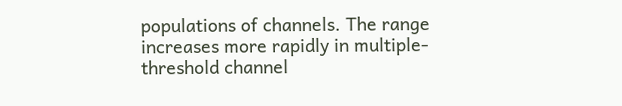populations of channels. The range increases more rapidly in multiple-threshold channel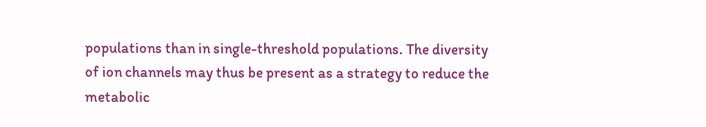populations than in single-threshold populations. The diversity of ion channels may thus be present as a strategy to reduce the metabolic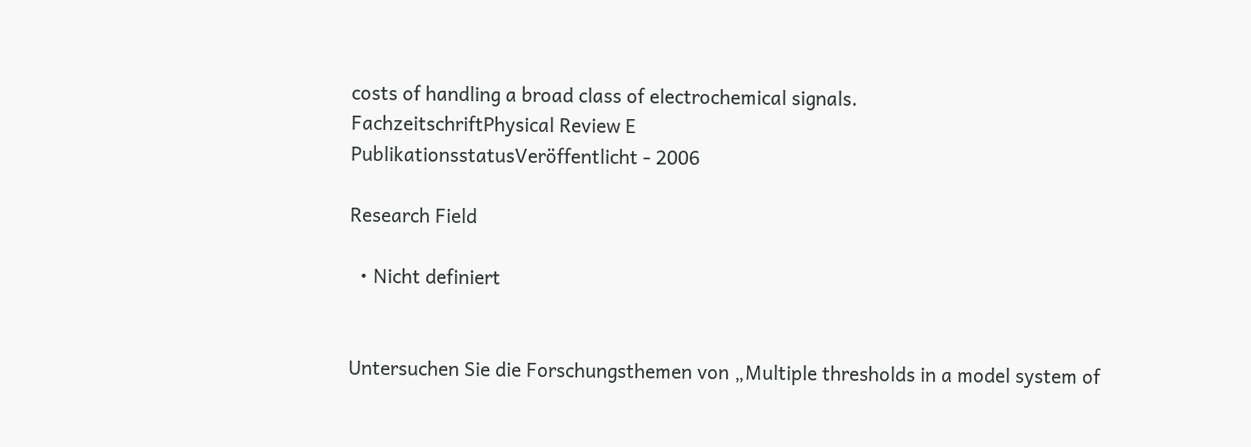costs of handling a broad class of electrochemical signals.
FachzeitschriftPhysical Review E
PublikationsstatusVeröffentlicht - 2006

Research Field

  • Nicht definiert


Untersuchen Sie die Forschungsthemen von „Multiple thresholds in a model system of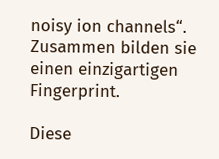noisy ion channels“. Zusammen bilden sie einen einzigartigen Fingerprint.

Diese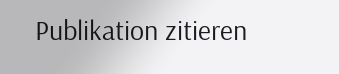Publikation zitieren